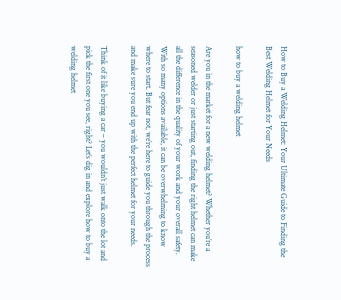How to Buy a Welding Helmet: Your Ultimate Guide to Finding the Best Welding Helmet for Your Needs

how to buy a welding helmet

Are you in the market for a new welding helmet? Whether you’re a seasoned welder or just starting out, finding the right helmet can make all the difference in the quality of your work and your overall safety. With so many options available, it can be overwhelming to know where to start. But fear not, we’re here to guide you through the process and make sure you end up with the perfect helmet for your needs.

Think of it like buying a car – you wouldn’t just walk onto the lot and pick the first one you see, right? Let’s dig in and explore how to buy a welding helmet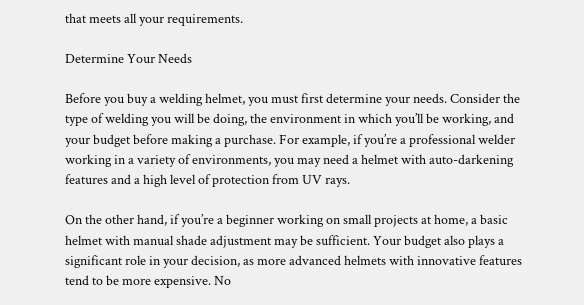that meets all your requirements.

Determine Your Needs

Before you buy a welding helmet, you must first determine your needs. Consider the type of welding you will be doing, the environment in which you’ll be working, and your budget before making a purchase. For example, if you’re a professional welder working in a variety of environments, you may need a helmet with auto-darkening features and a high level of protection from UV rays.

On the other hand, if you’re a beginner working on small projects at home, a basic helmet with manual shade adjustment may be sufficient. Your budget also plays a significant role in your decision, as more advanced helmets with innovative features tend to be more expensive. No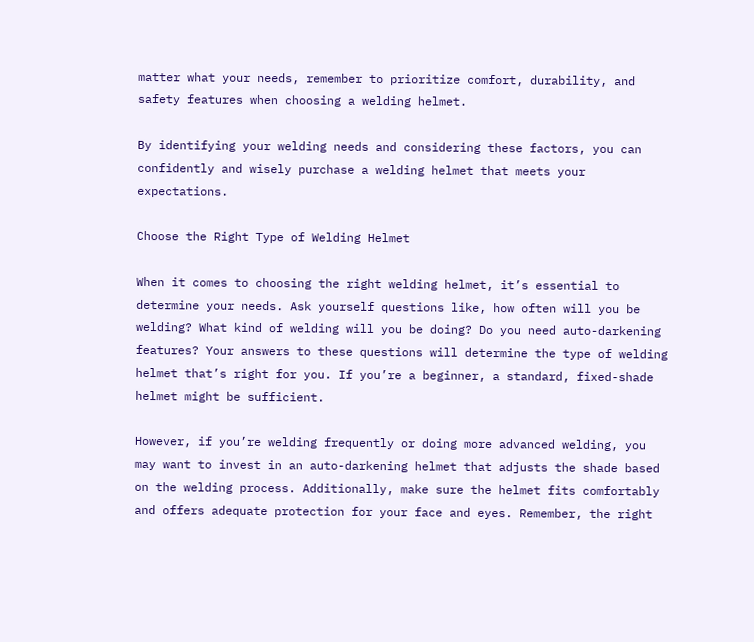matter what your needs, remember to prioritize comfort, durability, and safety features when choosing a welding helmet.

By identifying your welding needs and considering these factors, you can confidently and wisely purchase a welding helmet that meets your expectations.

Choose the Right Type of Welding Helmet

When it comes to choosing the right welding helmet, it’s essential to determine your needs. Ask yourself questions like, how often will you be welding? What kind of welding will you be doing? Do you need auto-darkening features? Your answers to these questions will determine the type of welding helmet that’s right for you. If you’re a beginner, a standard, fixed-shade helmet might be sufficient.

However, if you’re welding frequently or doing more advanced welding, you may want to invest in an auto-darkening helmet that adjusts the shade based on the welding process. Additionally, make sure the helmet fits comfortably and offers adequate protection for your face and eyes. Remember, the right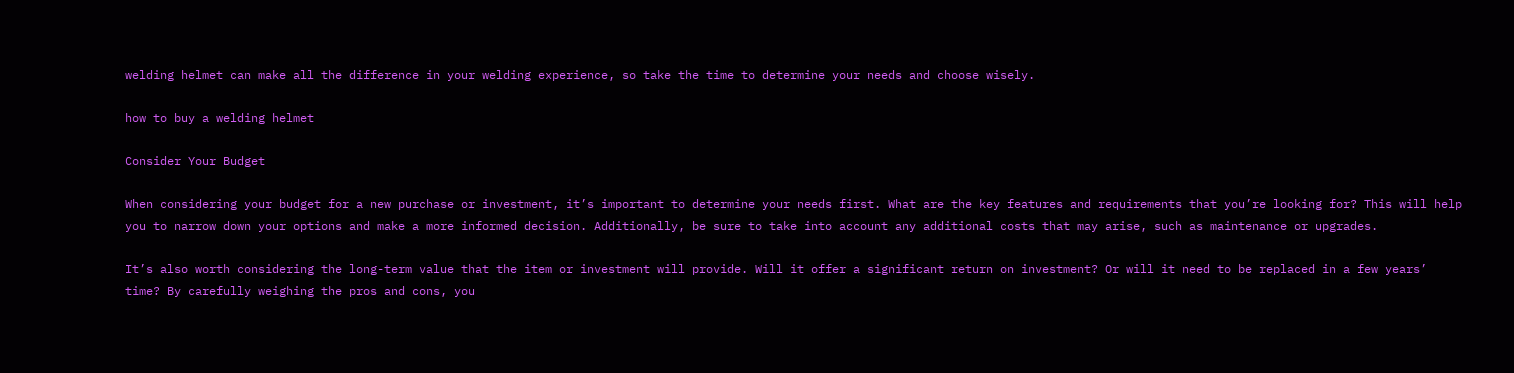welding helmet can make all the difference in your welding experience, so take the time to determine your needs and choose wisely.

how to buy a welding helmet

Consider Your Budget

When considering your budget for a new purchase or investment, it’s important to determine your needs first. What are the key features and requirements that you’re looking for? This will help you to narrow down your options and make a more informed decision. Additionally, be sure to take into account any additional costs that may arise, such as maintenance or upgrades.

It’s also worth considering the long-term value that the item or investment will provide. Will it offer a significant return on investment? Or will it need to be replaced in a few years’ time? By carefully weighing the pros and cons, you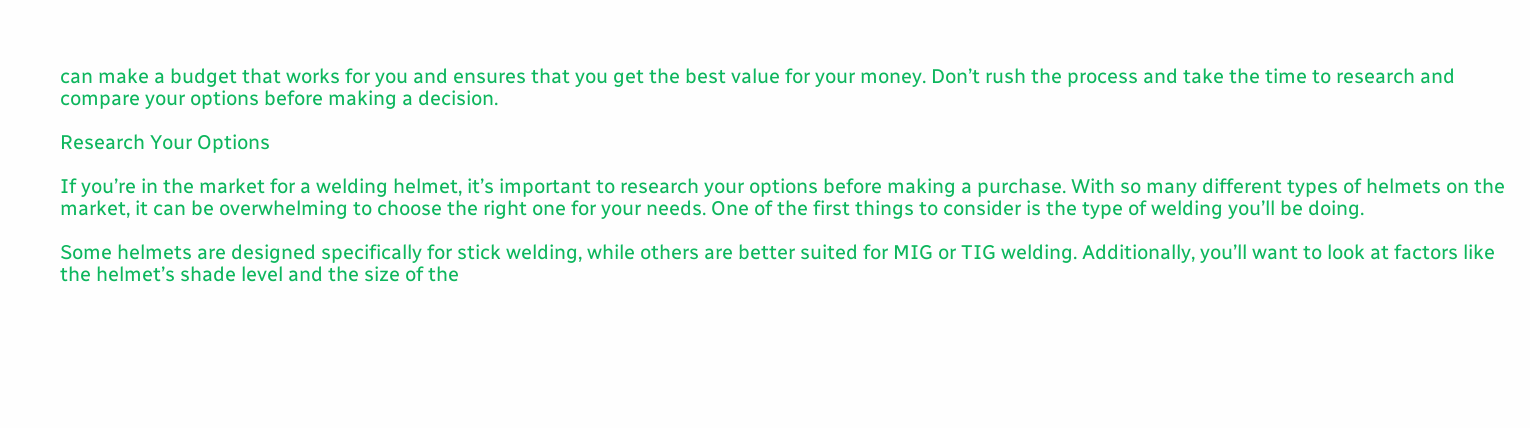can make a budget that works for you and ensures that you get the best value for your money. Don’t rush the process and take the time to research and compare your options before making a decision.

Research Your Options

If you’re in the market for a welding helmet, it’s important to research your options before making a purchase. With so many different types of helmets on the market, it can be overwhelming to choose the right one for your needs. One of the first things to consider is the type of welding you’ll be doing.

Some helmets are designed specifically for stick welding, while others are better suited for MIG or TIG welding. Additionally, you’ll want to look at factors like the helmet’s shade level and the size of the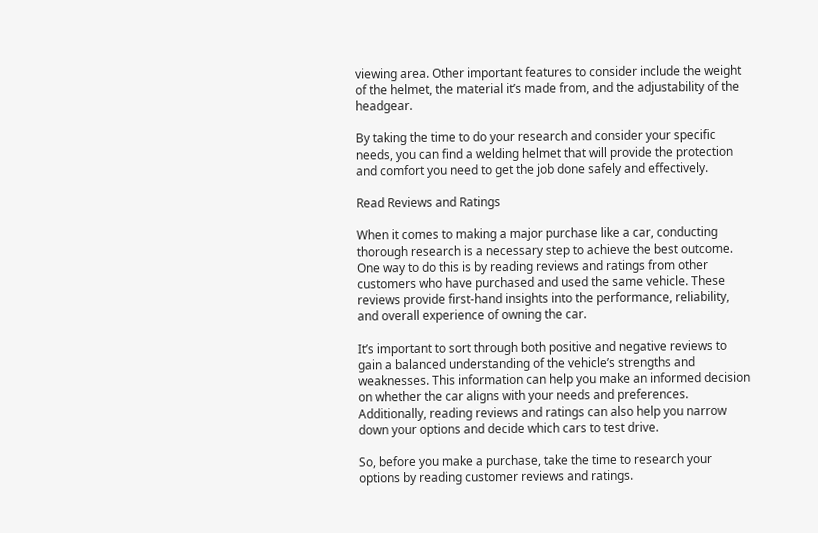viewing area. Other important features to consider include the weight of the helmet, the material it’s made from, and the adjustability of the headgear.

By taking the time to do your research and consider your specific needs, you can find a welding helmet that will provide the protection and comfort you need to get the job done safely and effectively.

Read Reviews and Ratings

When it comes to making a major purchase like a car, conducting thorough research is a necessary step to achieve the best outcome. One way to do this is by reading reviews and ratings from other customers who have purchased and used the same vehicle. These reviews provide first-hand insights into the performance, reliability, and overall experience of owning the car.

It’s important to sort through both positive and negative reviews to gain a balanced understanding of the vehicle’s strengths and weaknesses. This information can help you make an informed decision on whether the car aligns with your needs and preferences. Additionally, reading reviews and ratings can also help you narrow down your options and decide which cars to test drive.

So, before you make a purchase, take the time to research your options by reading customer reviews and ratings.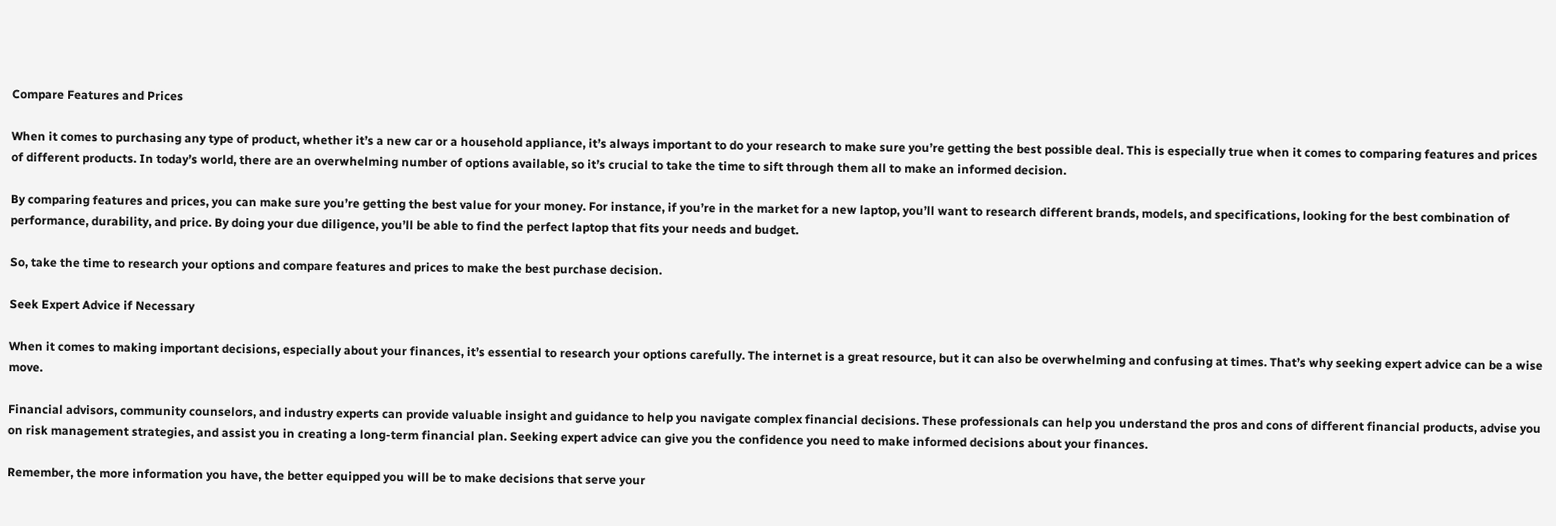Compare Features and Prices

When it comes to purchasing any type of product, whether it’s a new car or a household appliance, it’s always important to do your research to make sure you’re getting the best possible deal. This is especially true when it comes to comparing features and prices of different products. In today’s world, there are an overwhelming number of options available, so it’s crucial to take the time to sift through them all to make an informed decision.

By comparing features and prices, you can make sure you’re getting the best value for your money. For instance, if you’re in the market for a new laptop, you’ll want to research different brands, models, and specifications, looking for the best combination of performance, durability, and price. By doing your due diligence, you’ll be able to find the perfect laptop that fits your needs and budget.

So, take the time to research your options and compare features and prices to make the best purchase decision.

Seek Expert Advice if Necessary

When it comes to making important decisions, especially about your finances, it’s essential to research your options carefully. The internet is a great resource, but it can also be overwhelming and confusing at times. That’s why seeking expert advice can be a wise move.

Financial advisors, community counselors, and industry experts can provide valuable insight and guidance to help you navigate complex financial decisions. These professionals can help you understand the pros and cons of different financial products, advise you on risk management strategies, and assist you in creating a long-term financial plan. Seeking expert advice can give you the confidence you need to make informed decisions about your finances.

Remember, the more information you have, the better equipped you will be to make decisions that serve your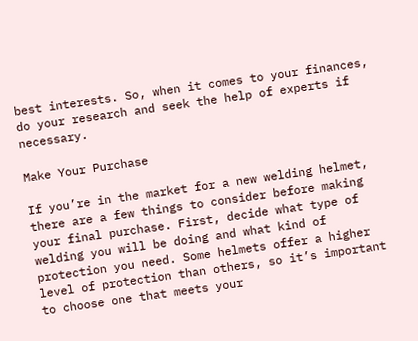best interests. So, when it comes to your finances, do your research and seek the help of experts if necessary.

Make Your Purchase

If you’re in the market for a new welding helmet, there are a few things to consider before making your final purchase. First, decide what type of welding you will be doing and what kind of protection you need. Some helmets offer a higher level of protection than others, so it’s important to choose one that meets your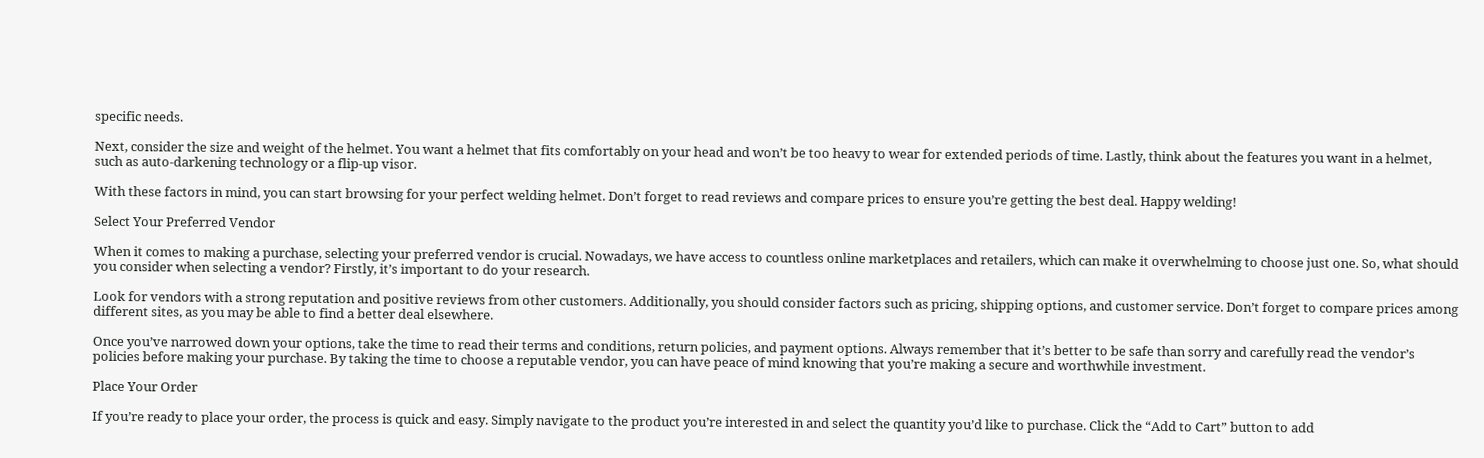specific needs.

Next, consider the size and weight of the helmet. You want a helmet that fits comfortably on your head and won’t be too heavy to wear for extended periods of time. Lastly, think about the features you want in a helmet, such as auto-darkening technology or a flip-up visor.

With these factors in mind, you can start browsing for your perfect welding helmet. Don’t forget to read reviews and compare prices to ensure you’re getting the best deal. Happy welding!

Select Your Preferred Vendor

When it comes to making a purchase, selecting your preferred vendor is crucial. Nowadays, we have access to countless online marketplaces and retailers, which can make it overwhelming to choose just one. So, what should you consider when selecting a vendor? Firstly, it’s important to do your research.

Look for vendors with a strong reputation and positive reviews from other customers. Additionally, you should consider factors such as pricing, shipping options, and customer service. Don’t forget to compare prices among different sites, as you may be able to find a better deal elsewhere.

Once you’ve narrowed down your options, take the time to read their terms and conditions, return policies, and payment options. Always remember that it’s better to be safe than sorry and carefully read the vendor’s policies before making your purchase. By taking the time to choose a reputable vendor, you can have peace of mind knowing that you’re making a secure and worthwhile investment.

Place Your Order

If you’re ready to place your order, the process is quick and easy. Simply navigate to the product you’re interested in and select the quantity you’d like to purchase. Click the “Add to Cart” button to add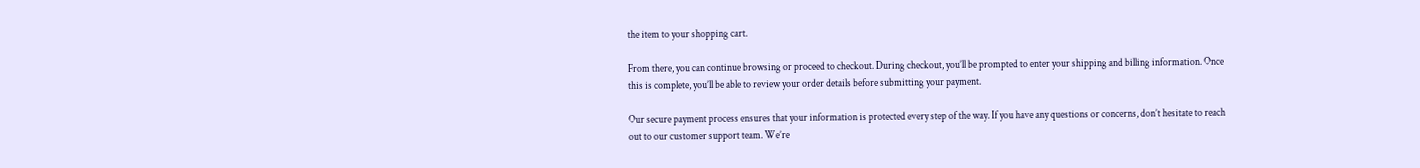the item to your shopping cart.

From there, you can continue browsing or proceed to checkout. During checkout, you’ll be prompted to enter your shipping and billing information. Once this is complete, you’ll be able to review your order details before submitting your payment.

Our secure payment process ensures that your information is protected every step of the way. If you have any questions or concerns, don’t hesitate to reach out to our customer support team. We’re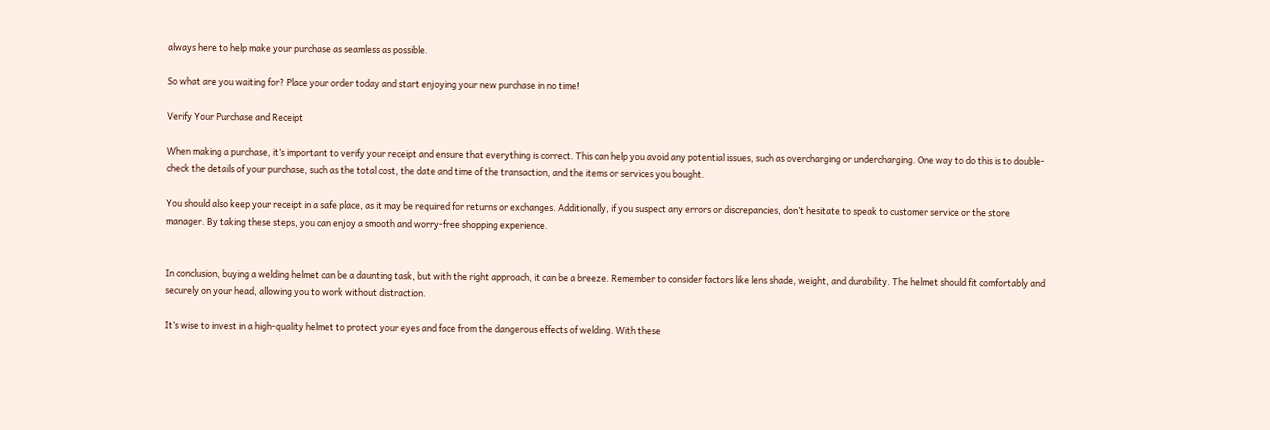always here to help make your purchase as seamless as possible.

So what are you waiting for? Place your order today and start enjoying your new purchase in no time!

Verify Your Purchase and Receipt

When making a purchase, it’s important to verify your receipt and ensure that everything is correct. This can help you avoid any potential issues, such as overcharging or undercharging. One way to do this is to double-check the details of your purchase, such as the total cost, the date and time of the transaction, and the items or services you bought.

You should also keep your receipt in a safe place, as it may be required for returns or exchanges. Additionally, if you suspect any errors or discrepancies, don’t hesitate to speak to customer service or the store manager. By taking these steps, you can enjoy a smooth and worry-free shopping experience.


In conclusion, buying a welding helmet can be a daunting task, but with the right approach, it can be a breeze. Remember to consider factors like lens shade, weight, and durability. The helmet should fit comfortably and securely on your head, allowing you to work without distraction.

It’s wise to invest in a high-quality helmet to protect your eyes and face from the dangerous effects of welding. With these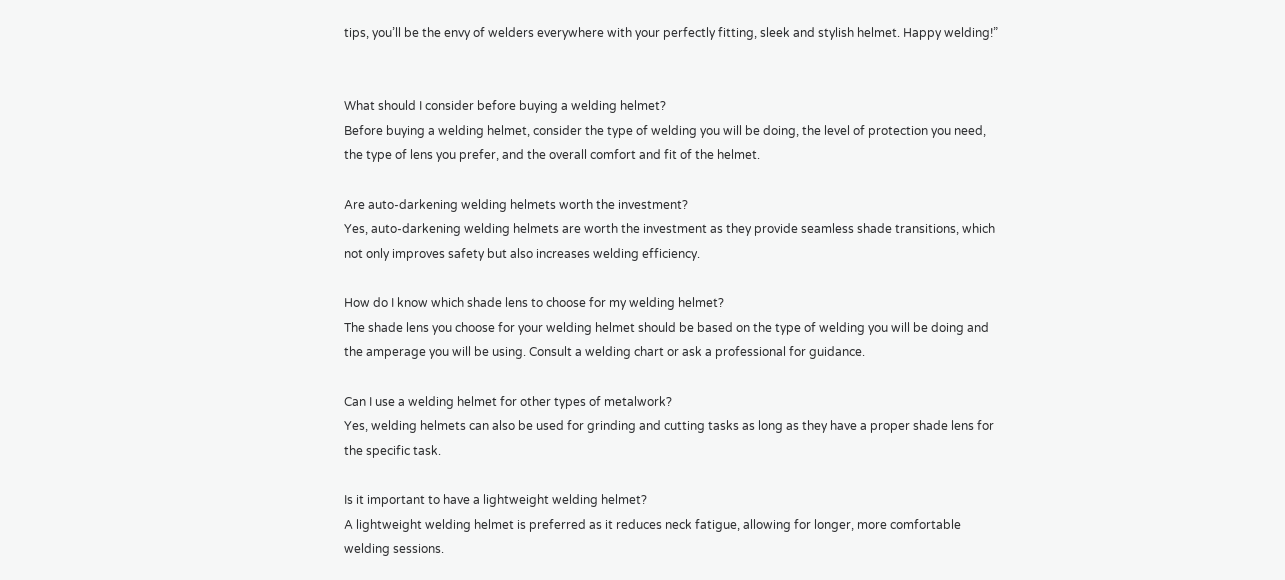tips, you’ll be the envy of welders everywhere with your perfectly fitting, sleek and stylish helmet. Happy welding!”


What should I consider before buying a welding helmet?
Before buying a welding helmet, consider the type of welding you will be doing, the level of protection you need, the type of lens you prefer, and the overall comfort and fit of the helmet.

Are auto-darkening welding helmets worth the investment?
Yes, auto-darkening welding helmets are worth the investment as they provide seamless shade transitions, which not only improves safety but also increases welding efficiency.

How do I know which shade lens to choose for my welding helmet?
The shade lens you choose for your welding helmet should be based on the type of welding you will be doing and the amperage you will be using. Consult a welding chart or ask a professional for guidance.

Can I use a welding helmet for other types of metalwork?
Yes, welding helmets can also be used for grinding and cutting tasks as long as they have a proper shade lens for the specific task.

Is it important to have a lightweight welding helmet?
A lightweight welding helmet is preferred as it reduces neck fatigue, allowing for longer, more comfortable welding sessions.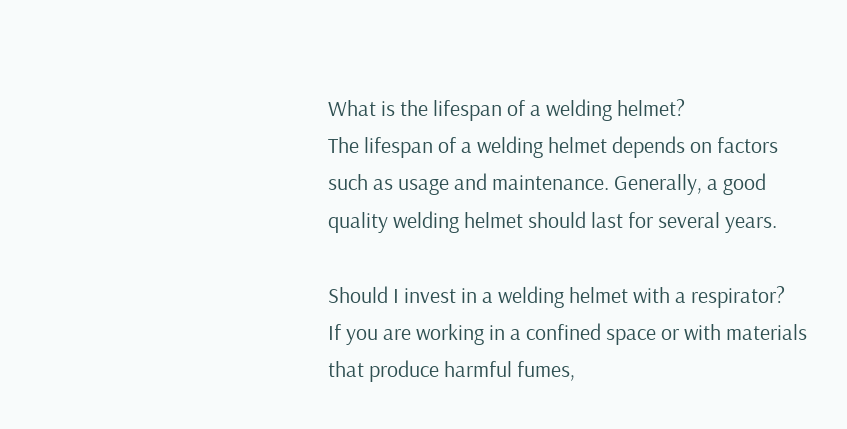What is the lifespan of a welding helmet?
The lifespan of a welding helmet depends on factors such as usage and maintenance. Generally, a good quality welding helmet should last for several years.

Should I invest in a welding helmet with a respirator?
If you are working in a confined space or with materials that produce harmful fumes,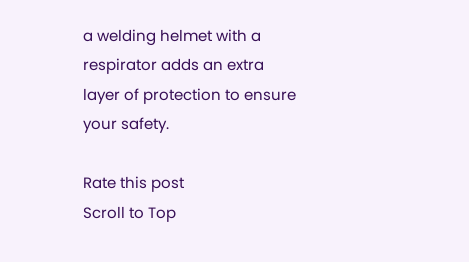a welding helmet with a respirator adds an extra layer of protection to ensure your safety.

Rate this post
Scroll to Top